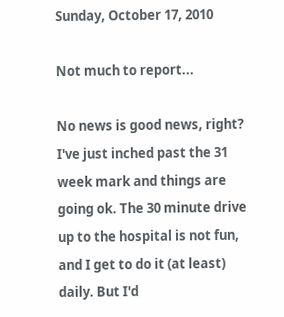Sunday, October 17, 2010

Not much to report...

No news is good news, right? I've just inched past the 31 week mark and things are going ok. The 30 minute drive up to the hospital is not fun, and I get to do it (at least) daily. But I'd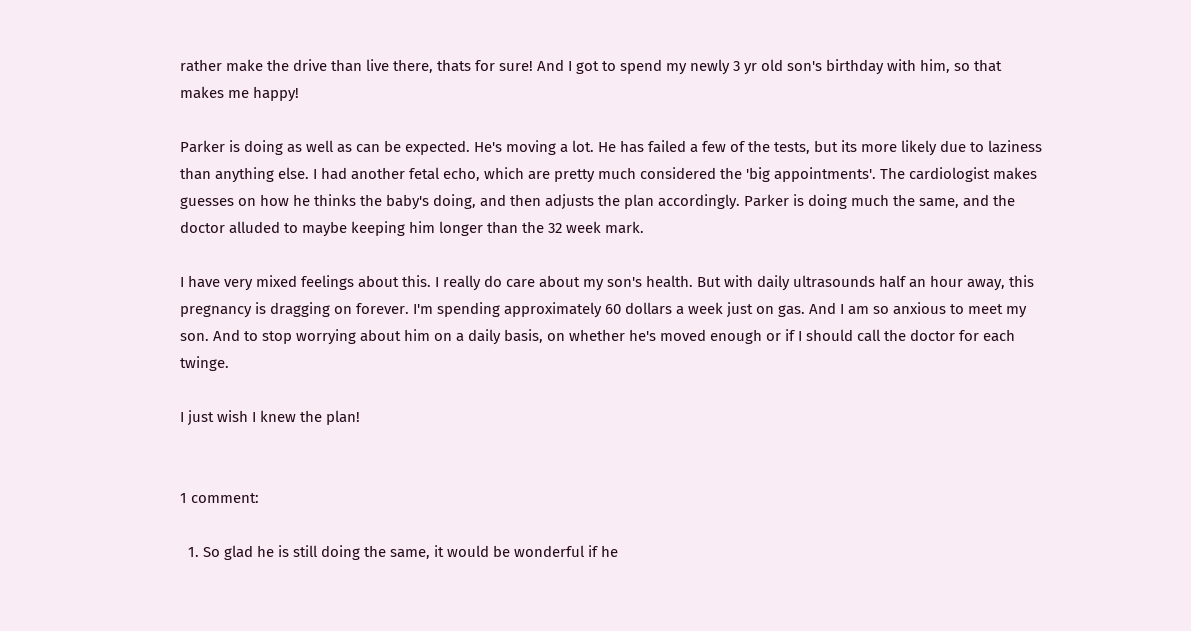rather make the drive than live there, thats for sure! And I got to spend my newly 3 yr old son's birthday with him, so that makes me happy!

Parker is doing as well as can be expected. He's moving a lot. He has failed a few of the tests, but its more likely due to laziness than anything else. I had another fetal echo, which are pretty much considered the 'big appointments'. The cardiologist makes guesses on how he thinks the baby's doing, and then adjusts the plan accordingly. Parker is doing much the same, and the doctor alluded to maybe keeping him longer than the 32 week mark.

I have very mixed feelings about this. I really do care about my son's health. But with daily ultrasounds half an hour away, this pregnancy is dragging on forever. I'm spending approximately 60 dollars a week just on gas. And I am so anxious to meet my son. And to stop worrying about him on a daily basis, on whether he's moved enough or if I should call the doctor for each twinge.

I just wish I knew the plan!


1 comment:

  1. So glad he is still doing the same, it would be wonderful if he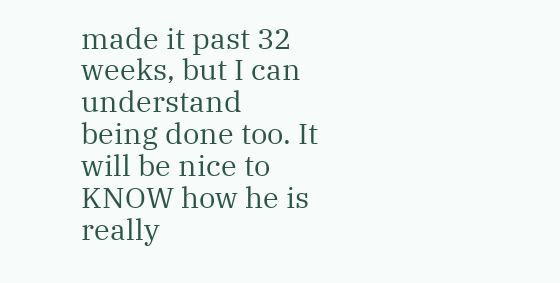made it past 32 weeks, but I can understand being done too. It will be nice to KNOW how he is really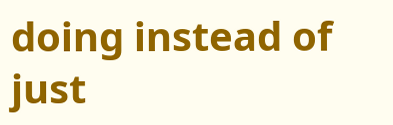doing instead of just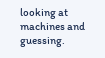looking at machines and guessing.